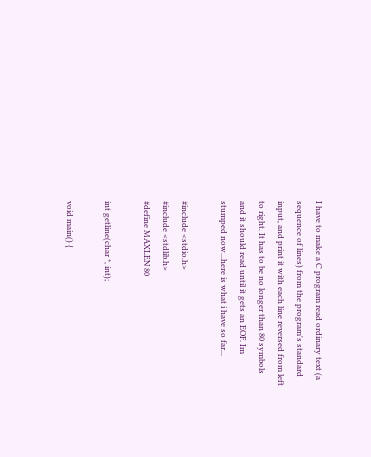I have to make a C program read ordinary text (a sequence of lines) from the program's standard input, and print it with each line reversed from left to right. It has to be no longer than 80 symbols and it should read until it gets an EOF. Im stumped now...here is what i have so far...

#include <stdio.h>
#include <stdlib.h>
#define MAXLEN 80

int getline(char *, int);

void main() {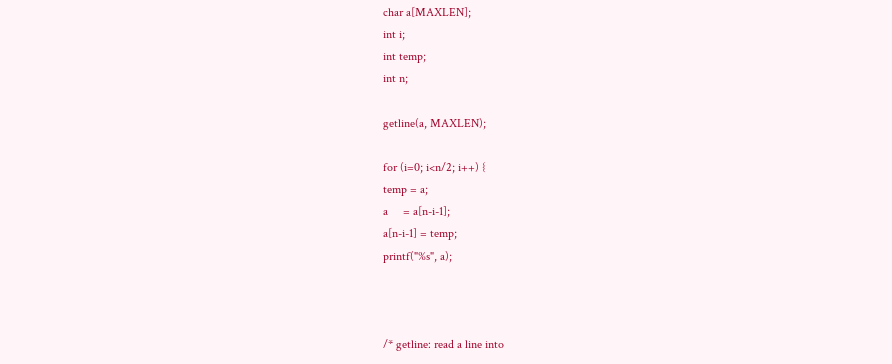char a[MAXLEN];
int i;
int temp;
int n;

getline(a, MAXLEN);

for (i=0; i<n/2; i++) {
temp = a;
a     = a[n-i-1];
a[n-i-1] = temp;
printf("%s", a);



/* getline: read a line into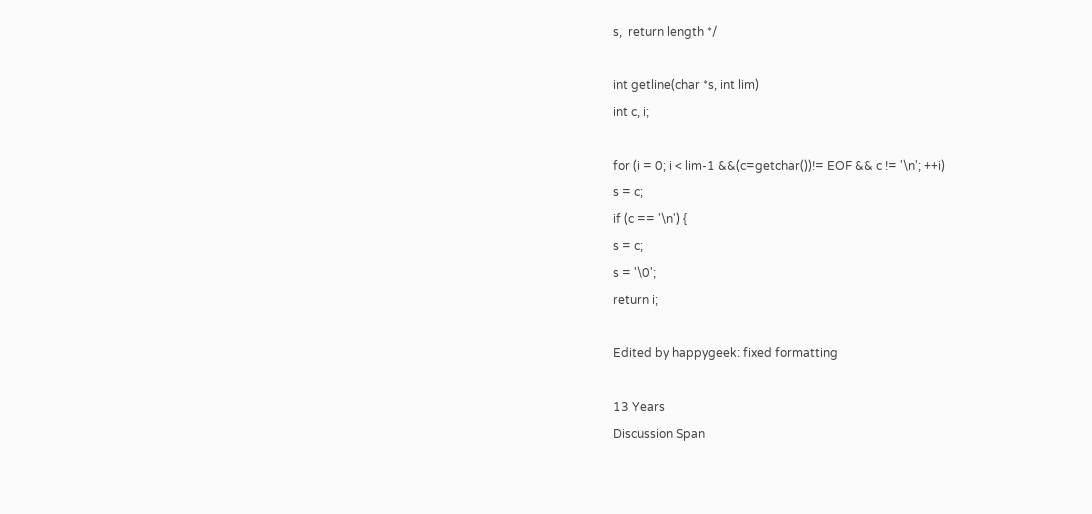s,  return length */

int getline(char *s, int lim)
int c, i;

for (i = 0; i < lim-1 &&(c=getchar())!= EOF && c != '\n'; ++i)
s = c;
if (c == '\n') {
s = c;
s = '\0';
return i;

Edited by happygeek: fixed formatting

13 Years
Discussion Span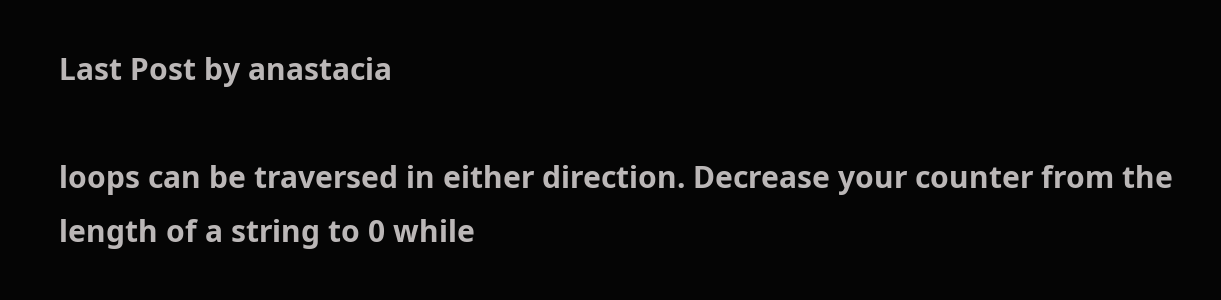Last Post by anastacia

loops can be traversed in either direction. Decrease your counter from the length of a string to 0 while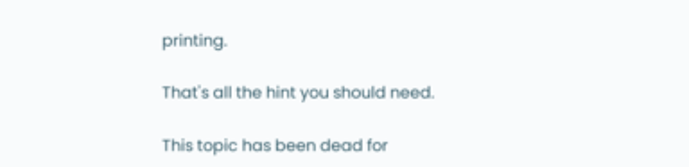printing.

That's all the hint you should need.

This topic has been dead for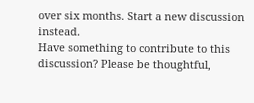over six months. Start a new discussion instead.
Have something to contribute to this discussion? Please be thoughtful,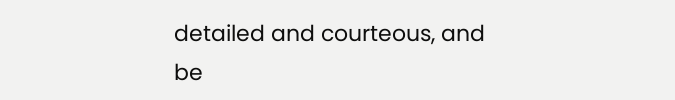detailed and courteous, and be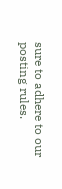sure to adhere to our posting rules.